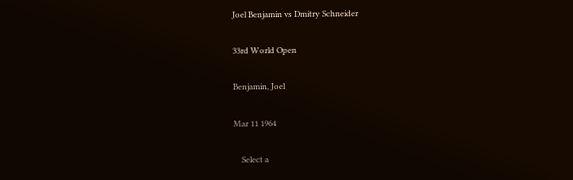Joel Benjamin vs Dmitry Schneider

33rd World Open

Benjamin, Joel

Mar 11 1964

    Select a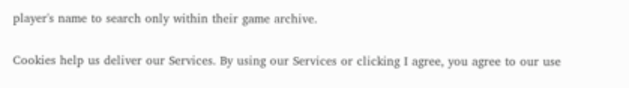player's name to search only within their game archive.

Cookies help us deliver our Services. By using our Services or clicking I agree, you agree to our use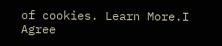of cookies. Learn More.I Agree